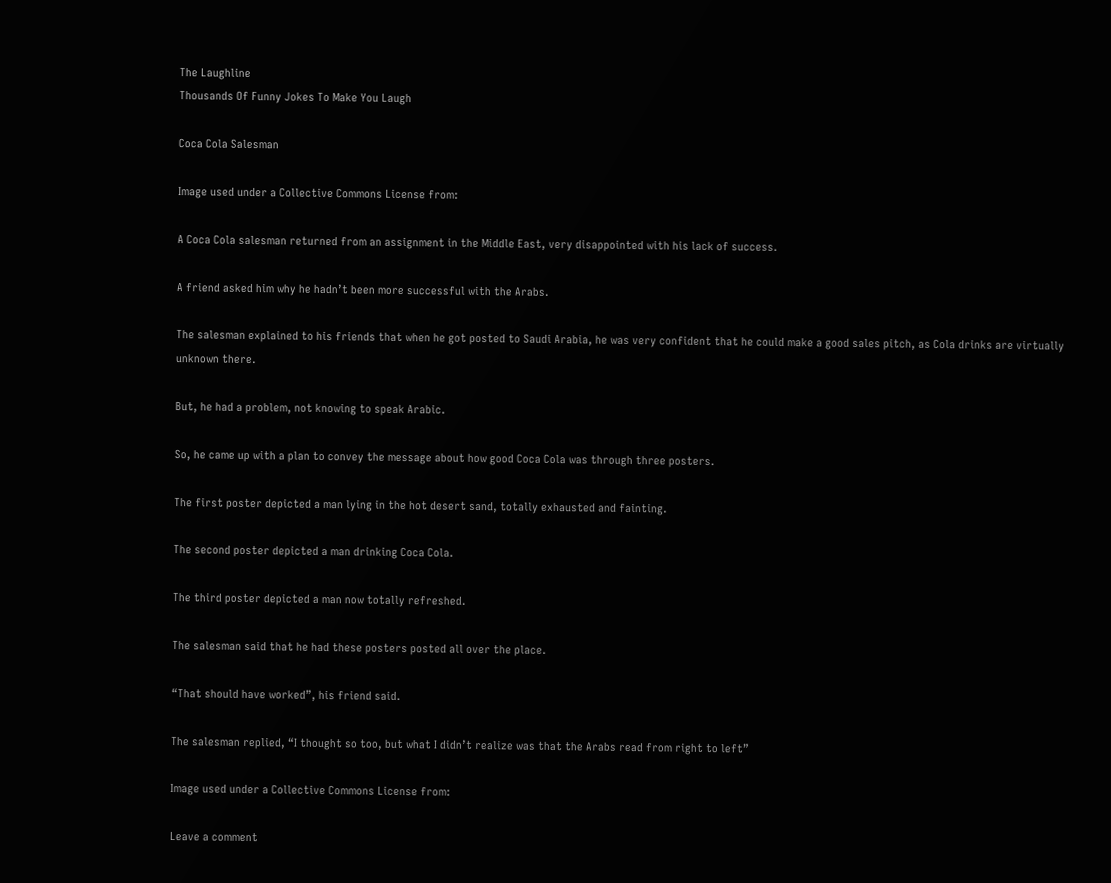The Laughline
Thousands Of Funny Jokes To Make You Laugh

Coca Cola Salesman

Image used under a Collective Commons License from:

A Coca Cola salesman returned from an assignment in the Middle East, very disappointed with his lack of success.

A friend asked him why he hadn’t been more successful with the Arabs.

The salesman explained to his friends that when he got posted to Saudi Arabia, he was very confident that he could make a good sales pitch, as Cola drinks are virtually unknown there.

But, he had a problem, not knowing to speak Arabic.

So, he came up with a plan to convey the message about how good Coca Cola was through three posters.

The first poster depicted a man lying in the hot desert sand, totally exhausted and fainting.

The second poster depicted a man drinking Coca Cola.

The third poster depicted a man now totally refreshed.

The salesman said that he had these posters posted all over the place.

“That should have worked”, his friend said.

The salesman replied, “I thought so too, but what I didn’t realize was that the Arabs read from right to left”

Image used under a Collective Commons License from:

Leave a comment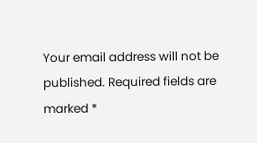Your email address will not be published. Required fields are marked *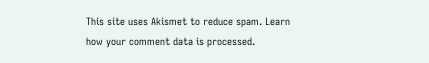This site uses Akismet to reduce spam. Learn how your comment data is processed.